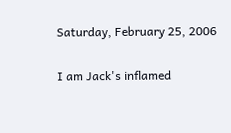Saturday, February 25, 2006

I am Jack's inflamed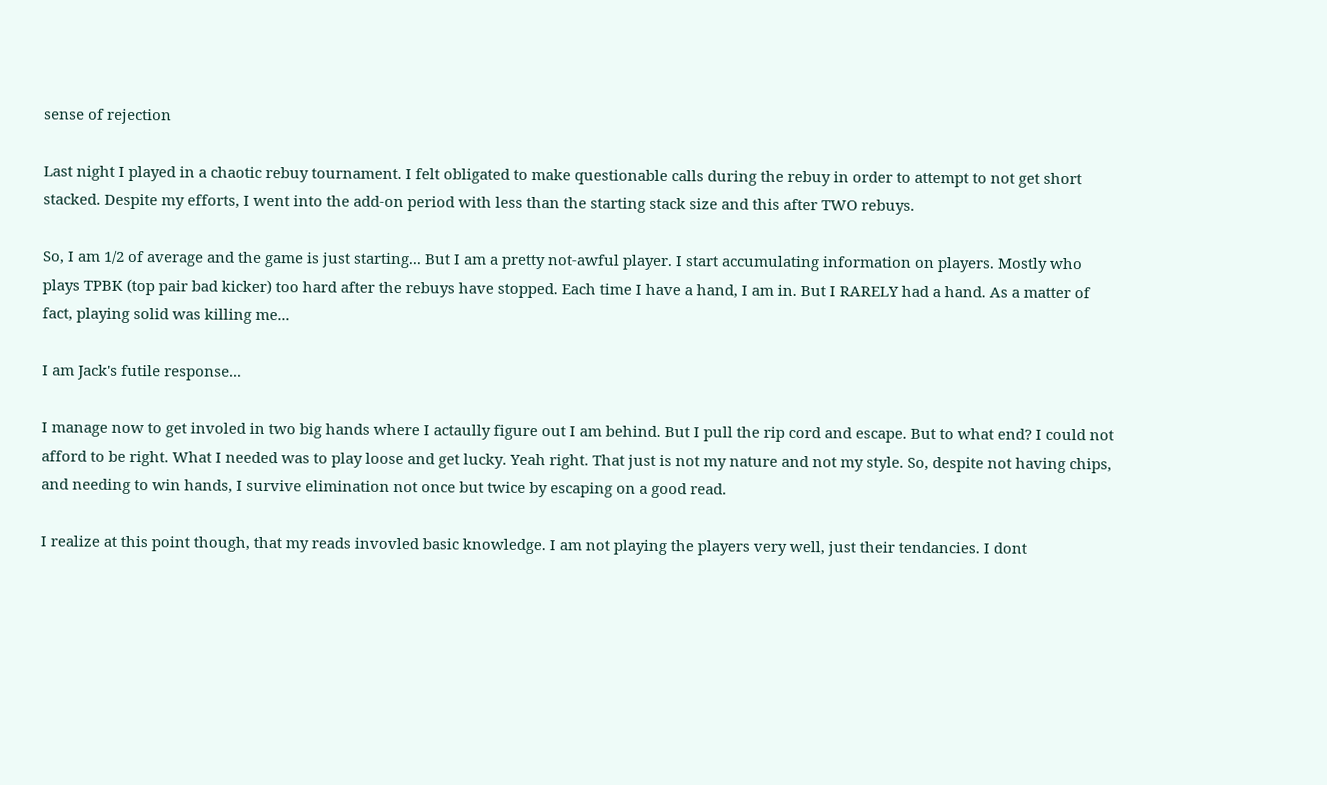sense of rejection

Last night I played in a chaotic rebuy tournament. I felt obligated to make questionable calls during the rebuy in order to attempt to not get short stacked. Despite my efforts, I went into the add-on period with less than the starting stack size and this after TWO rebuys.

So, I am 1/2 of average and the game is just starting... But I am a pretty not-awful player. I start accumulating information on players. Mostly who plays TPBK (top pair bad kicker) too hard after the rebuys have stopped. Each time I have a hand, I am in. But I RARELY had a hand. As a matter of fact, playing solid was killing me...

I am Jack's futile response...

I manage now to get involed in two big hands where I actaully figure out I am behind. But I pull the rip cord and escape. But to what end? I could not afford to be right. What I needed was to play loose and get lucky. Yeah right. That just is not my nature and not my style. So, despite not having chips, and needing to win hands, I survive elimination not once but twice by escaping on a good read.

I realize at this point though, that my reads invovled basic knowledge. I am not playing the players very well, just their tendancies. I dont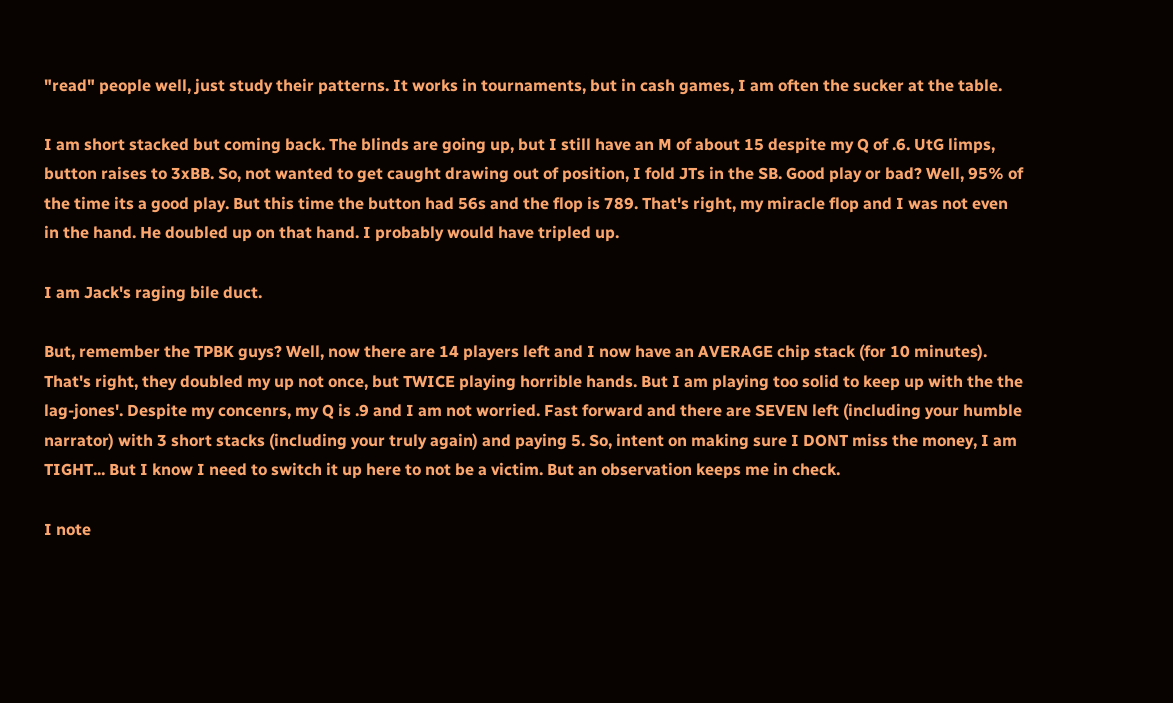"read" people well, just study their patterns. It works in tournaments, but in cash games, I am often the sucker at the table.

I am short stacked but coming back. The blinds are going up, but I still have an M of about 15 despite my Q of .6. UtG limps, button raises to 3xBB. So, not wanted to get caught drawing out of position, I fold JTs in the SB. Good play or bad? Well, 95% of the time its a good play. But this time the button had 56s and the flop is 789. That's right, my miracle flop and I was not even in the hand. He doubled up on that hand. I probably would have tripled up.

I am Jack's raging bile duct.

But, remember the TPBK guys? Well, now there are 14 players left and I now have an AVERAGE chip stack (for 10 minutes). That's right, they doubled my up not once, but TWICE playing horrible hands. But I am playing too solid to keep up with the the
lag-jones'. Despite my concenrs, my Q is .9 and I am not worried. Fast forward and there are SEVEN left (including your humble narrator) with 3 short stacks (including your truly again) and paying 5. So, intent on making sure I DONT miss the money, I am TIGHT... But I know I need to switch it up here to not be a victim. But an observation keeps me in check.

I note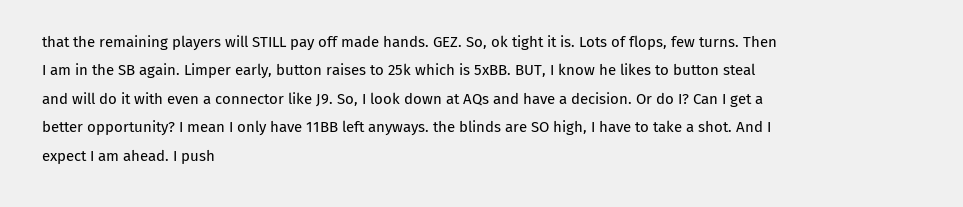that the remaining players will STILL pay off made hands. GEZ. So, ok tight it is. Lots of flops, few turns. Then I am in the SB again. Limper early, button raises to 25k which is 5xBB. BUT, I know he likes to button steal and will do it with even a connector like J9. So, I look down at AQs and have a decision. Or do I? Can I get a better opportunity? I mean I only have 11BB left anyways. the blinds are SO high, I have to take a shot. And I expect I am ahead. I push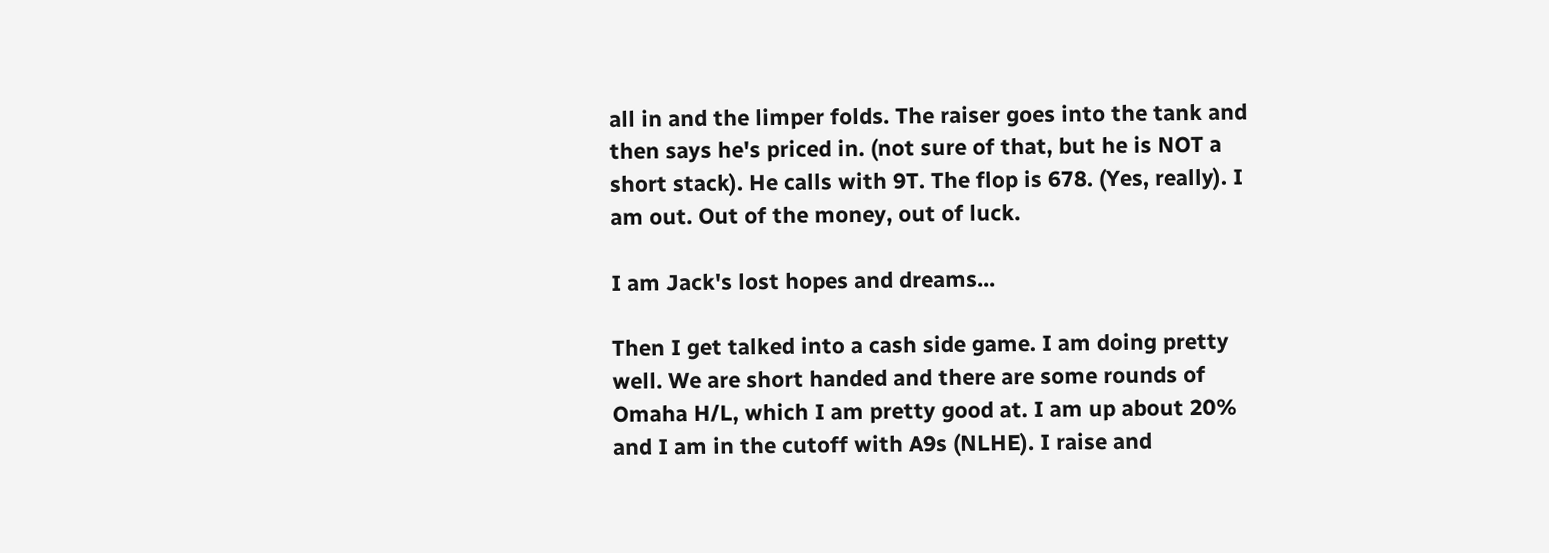all in and the limper folds. The raiser goes into the tank and then says he's priced in. (not sure of that, but he is NOT a short stack). He calls with 9T. The flop is 678. (Yes, really). I am out. Out of the money, out of luck.

I am Jack's lost hopes and dreams...

Then I get talked into a cash side game. I am doing pretty well. We are short handed and there are some rounds of Omaha H/L, which I am pretty good at. I am up about 20% and I am in the cutoff with A9s (NLHE). I raise and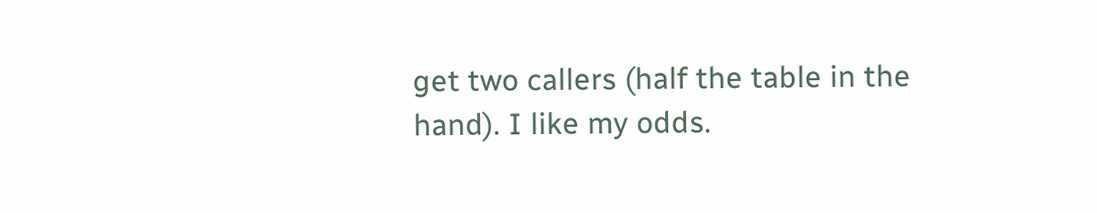get two callers (half the table in the hand). I like my odds.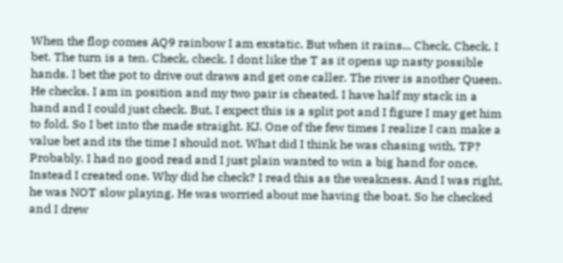When the flop comes AQ9 rainbow I am exstatic. But when it rains... Check, Check, I bet. The turn is a ten. Check, check. I dont like the T as it opens up nasty possible hands. I bet the pot to drive out draws and get one caller. The river is another Queen. He checks. I am in position and my two pair is cheated. I have half my stack in a hand and I could just check. But, I expect this is a split pot and I figure I may get him to fold. So I bet into the made straight. KJ. One of the few times I realize I can make a value bet and its the time I should not. What did I think he was chasing with, TP? Probably. I had no good read and I just plain wanted to win a big hand for once. Instead I created one. Why did he check? I read this as the weakness. And I was right, he was NOT slow playing. He was worried about me having the boat. So he checked and I drew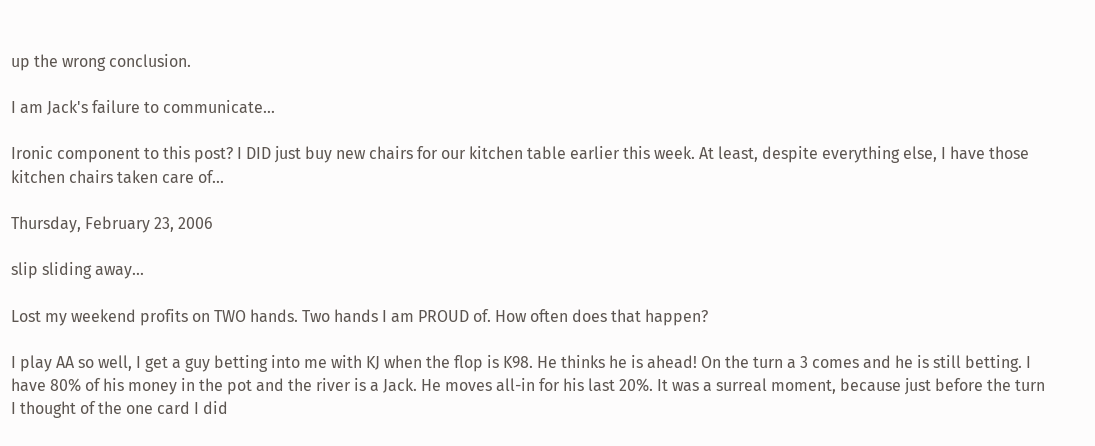up the wrong conclusion.

I am Jack's failure to communicate...

Ironic component to this post? I DID just buy new chairs for our kitchen table earlier this week. At least, despite everything else, I have those kitchen chairs taken care of...

Thursday, February 23, 2006

slip sliding away...

Lost my weekend profits on TWO hands. Two hands I am PROUD of. How often does that happen?

I play AA so well, I get a guy betting into me with KJ when the flop is K98. He thinks he is ahead! On the turn a 3 comes and he is still betting. I have 80% of his money in the pot and the river is a Jack. He moves all-in for his last 20%. It was a surreal moment, because just before the turn I thought of the one card I did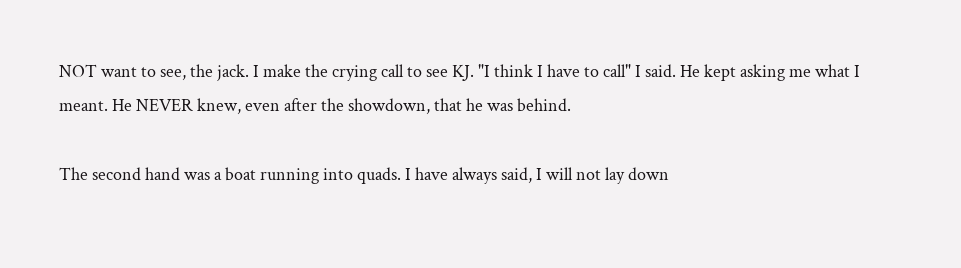NOT want to see, the jack. I make the crying call to see KJ. "I think I have to call" I said. He kept asking me what I meant. He NEVER knew, even after the showdown, that he was behind.

The second hand was a boat running into quads. I have always said, I will not lay down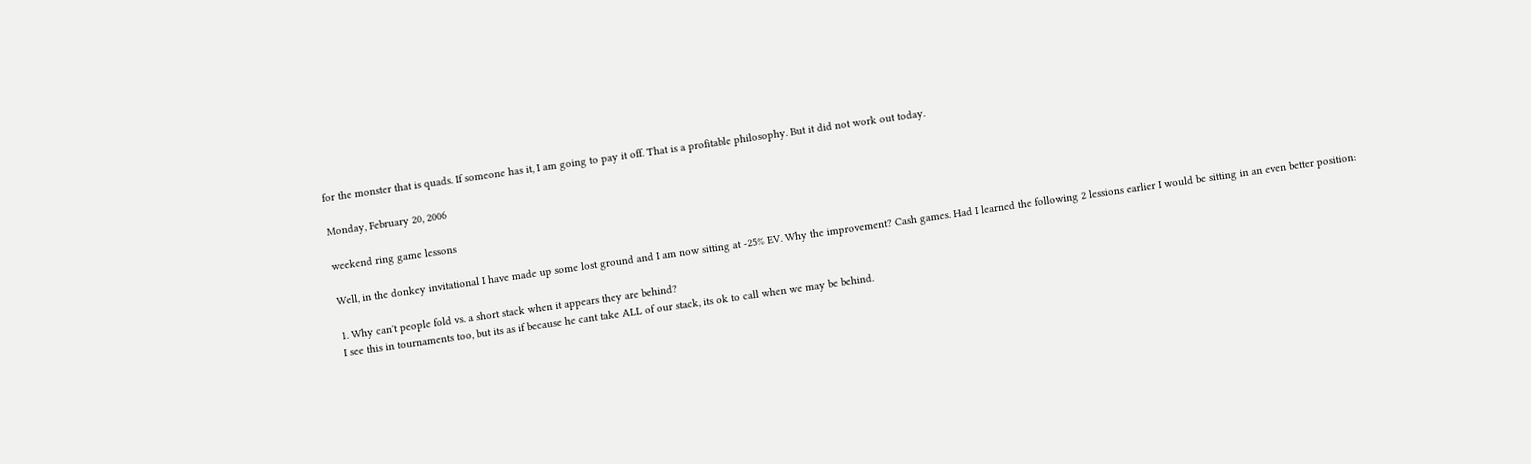for the monster that is quads. If someone has it, I am going to pay it off. That is a profitable philosophy. But it did not work out today.

Monday, February 20, 2006

weekend ring game lessons

Well, in the donkey invitational I have made up some lost ground and I am now sitting at -25% EV. Why the improvement? Cash games. Had I learned the following 2 lessions earlier I would be sitting in an even better position:

1. Why can't people fold vs. a short stack when it appears they are behind?
I see this in tournaments too, but its as if because he cant take ALL of our stack, its ok to call when we may be behind.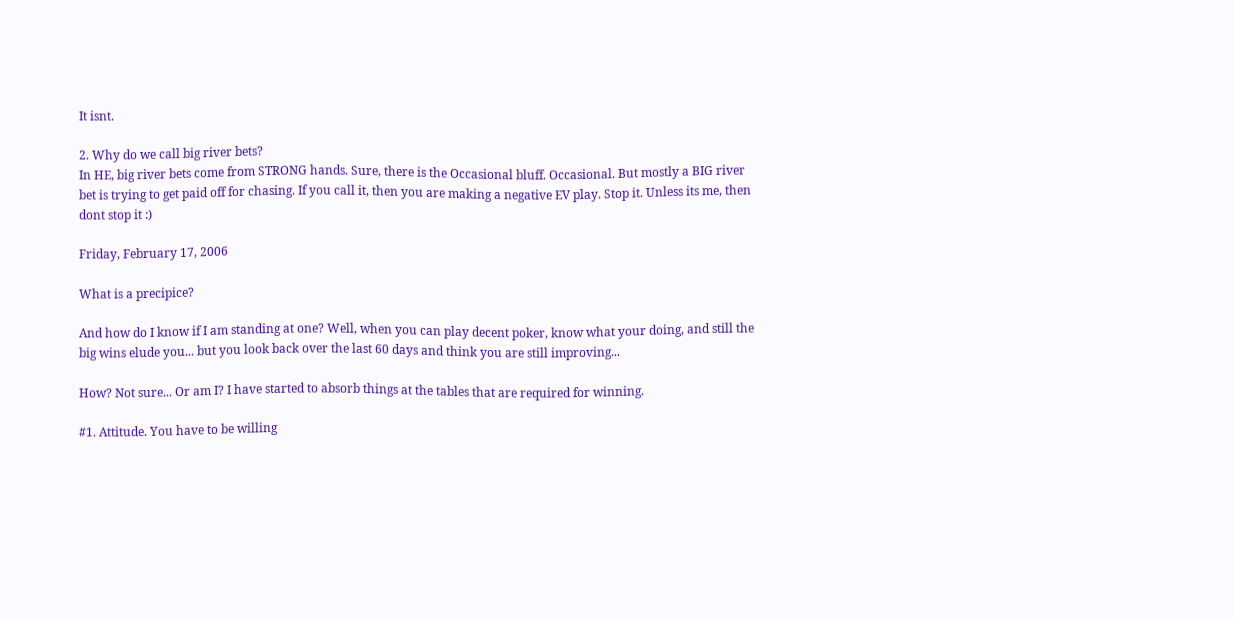It isnt.

2. Why do we call big river bets?
In HE, big river bets come from STRONG hands. Sure, there is the Occasional bluff. Occasional. But mostly a BIG river bet is trying to get paid off for chasing. If you call it, then you are making a negative EV play. Stop it. Unless its me, then dont stop it :)

Friday, February 17, 2006

What is a precipice?

And how do I know if I am standing at one? Well, when you can play decent poker, know what your doing, and still the big wins elude you... but you look back over the last 60 days and think you are still improving...

How? Not sure... Or am I? I have started to absorb things at the tables that are required for winning.

#1. Attitude. You have to be willing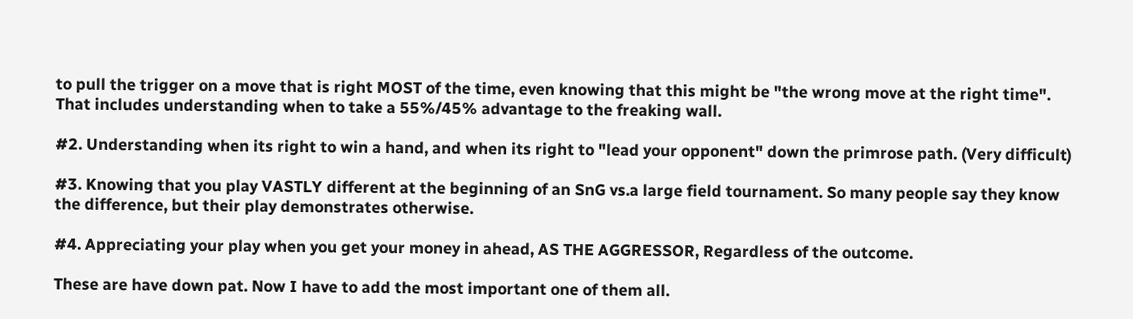to pull the trigger on a move that is right MOST of the time, even knowing that this might be "the wrong move at the right time". That includes understanding when to take a 55%/45% advantage to the freaking wall.

#2. Understanding when its right to win a hand, and when its right to "lead your opponent" down the primrose path. (Very difficult)

#3. Knowing that you play VASTLY different at the beginning of an SnG vs.a large field tournament. So many people say they know the difference, but their play demonstrates otherwise.

#4. Appreciating your play when you get your money in ahead, AS THE AGGRESSOR, Regardless of the outcome.

These are have down pat. Now I have to add the most important one of them all.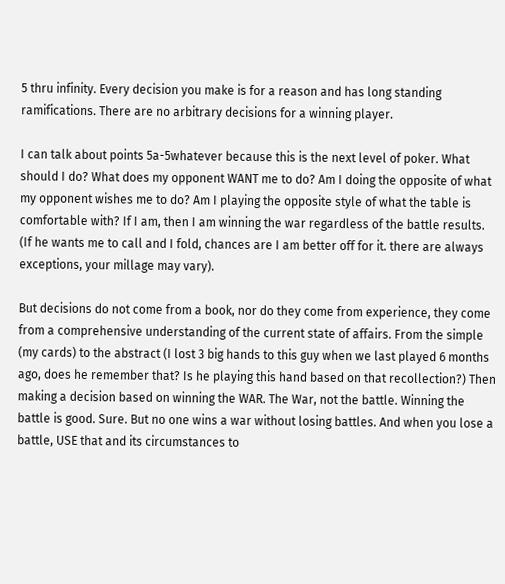5 thru infinity. Every decision you make is for a reason and has long standing ramifications. There are no arbitrary decisions for a winning player.

I can talk about points 5a-5whatever because this is the next level of poker. What should I do? What does my opponent WANT me to do? Am I doing the opposite of what my opponent wishes me to do? Am I playing the opposite style of what the table is comfortable with? If I am, then I am winning the war regardless of the battle results. (If he wants me to call and I fold, chances are I am better off for it. there are always exceptions, your millage may vary).

But decisions do not come from a book, nor do they come from experience, they come from a comprehensive understanding of the current state of affairs. From the simple (my cards) to the abstract (I lost 3 big hands to this guy when we last played 6 months ago, does he remember that? Is he playing this hand based on that recollection?) Then making a decision based on winning the WAR. The War, not the battle. Winning the battle is good. Sure. But no one wins a war without losing battles. And when you lose a battle, USE that and its circumstances to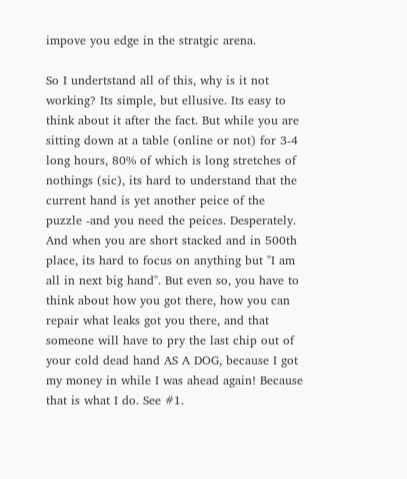impove you edge in the stratgic arena.

So I undertstand all of this, why is it not working? Its simple, but ellusive. Its easy to think about it after the fact. But while you are sitting down at a table (online or not) for 3-4 long hours, 80% of which is long stretches of nothings (sic), its hard to understand that the current hand is yet another peice of the puzzle -and you need the peices. Desperately. And when you are short stacked and in 500th place, its hard to focus on anything but "I am all in next big hand". But even so, you have to think about how you got there, how you can repair what leaks got you there, and that someone will have to pry the last chip out of your cold dead hand AS A DOG, because I got my money in while I was ahead again! Because that is what I do. See #1.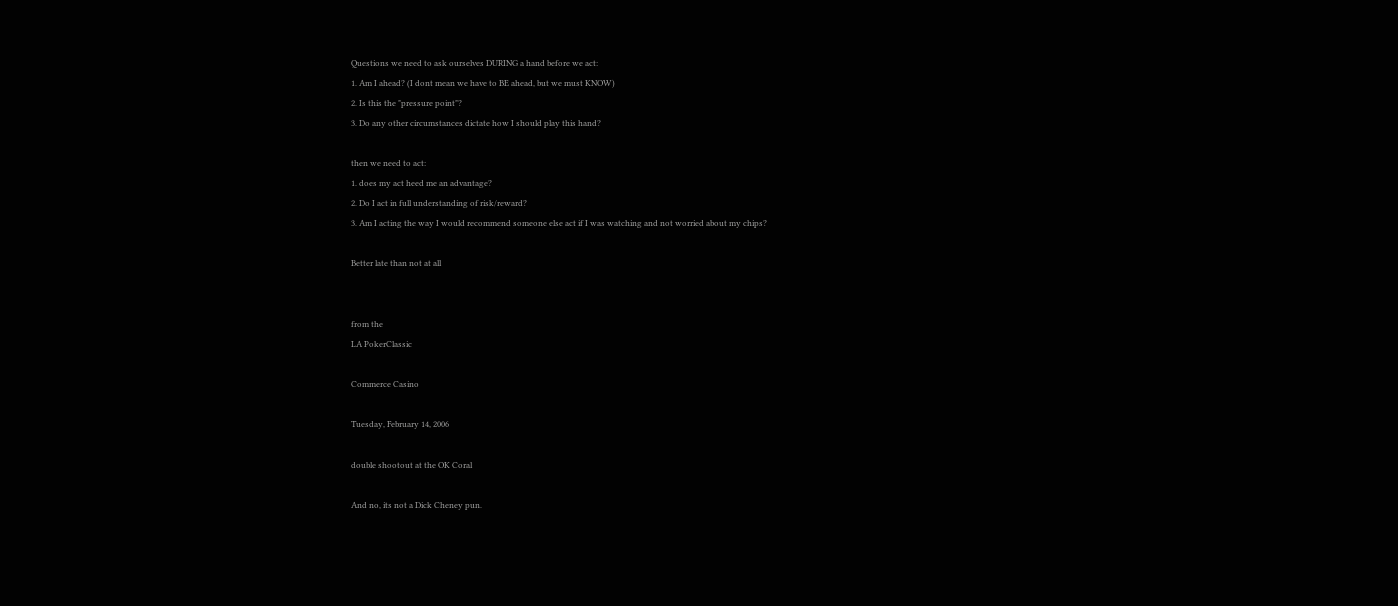Questions we need to ask ourselves DURING a hand before we act:
1. Am I ahead? (I dont mean we have to BE ahead, but we must KNOW)
2. Is this the "pressure point"?
3. Do any other circumstances dictate how I should play this hand?

then we need to act:
1. does my act heed me an advantage?
2. Do I act in full understanding of risk/reward?
3. Am I acting the way I would recommend someone else act if I was watching and not worried about my chips?

Better late than not at all


from the
LA PokerClassic

Commerce Casino

Tuesday, February 14, 2006

double shootout at the OK Coral

And no, its not a Dick Cheney pun.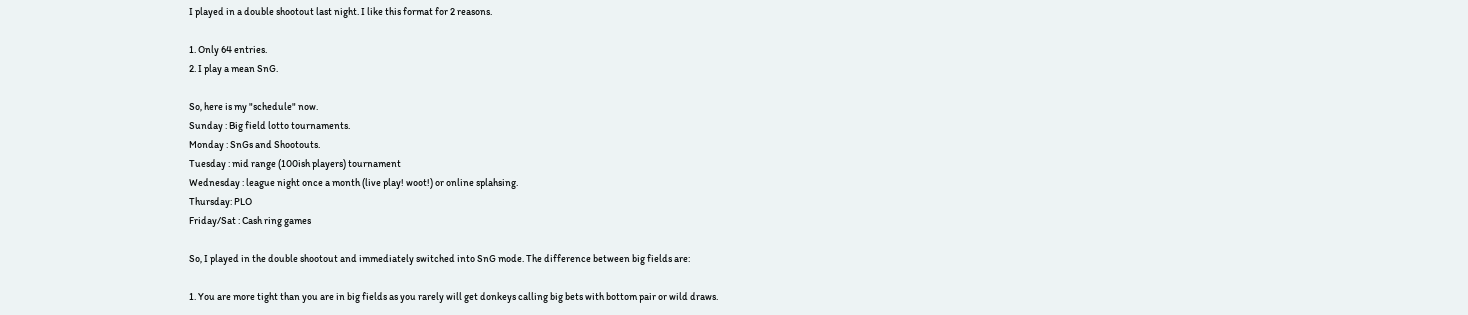I played in a double shootout last night. I like this format for 2 reasons.

1. Only 64 entries.
2. I play a mean SnG.

So, here is my "schedule" now.
Sunday : Big field lotto tournaments.
Monday : SnGs and Shootouts.
Tuesday : mid range (100ish players) tournament
Wednesday : league night once a month (live play! woot!) or online splahsing.
Thursday: PLO
Friday/Sat : Cash ring games

So, I played in the double shootout and immediately switched into SnG mode. The difference between big fields are:

1. You are more tight than you are in big fields as you rarely will get donkeys calling big bets with bottom pair or wild draws.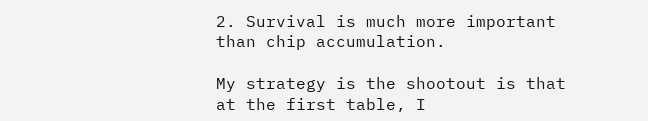2. Survival is much more important than chip accumulation.

My strategy is the shootout is that at the first table, I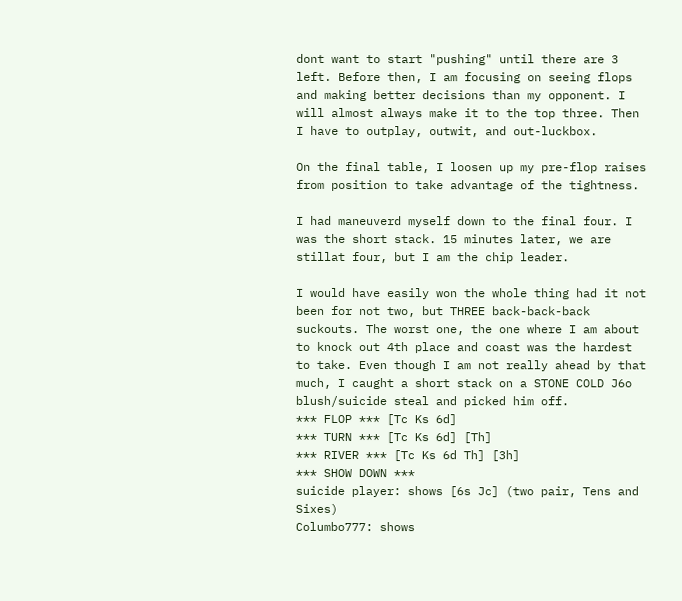dont want to start "pushing" until there are 3 left. Before then, I am focusing on seeing flops and making better decisions than my opponent. I will almost always make it to the top three. Then I have to outplay, outwit, and out-luckbox.

On the final table, I loosen up my pre-flop raises from position to take advantage of the tightness.

I had maneuverd myself down to the final four. I was the short stack. 15 minutes later, we are stillat four, but I am the chip leader.

I would have easily won the whole thing had it not been for not two, but THREE back-back-back suckouts. The worst one, the one where I am about to knock out 4th place and coast was the hardest to take. Even though I am not really ahead by that much, I caught a short stack on a STONE COLD J6o blush/suicide steal and picked him off.
*** FLOP *** [Tc Ks 6d]
*** TURN *** [Tc Ks 6d] [Th]
*** RIVER *** [Tc Ks 6d Th] [3h]
*** SHOW DOWN ***
suicide player: shows [6s Jc] (two pair, Tens and Sixes)
Columbo777: shows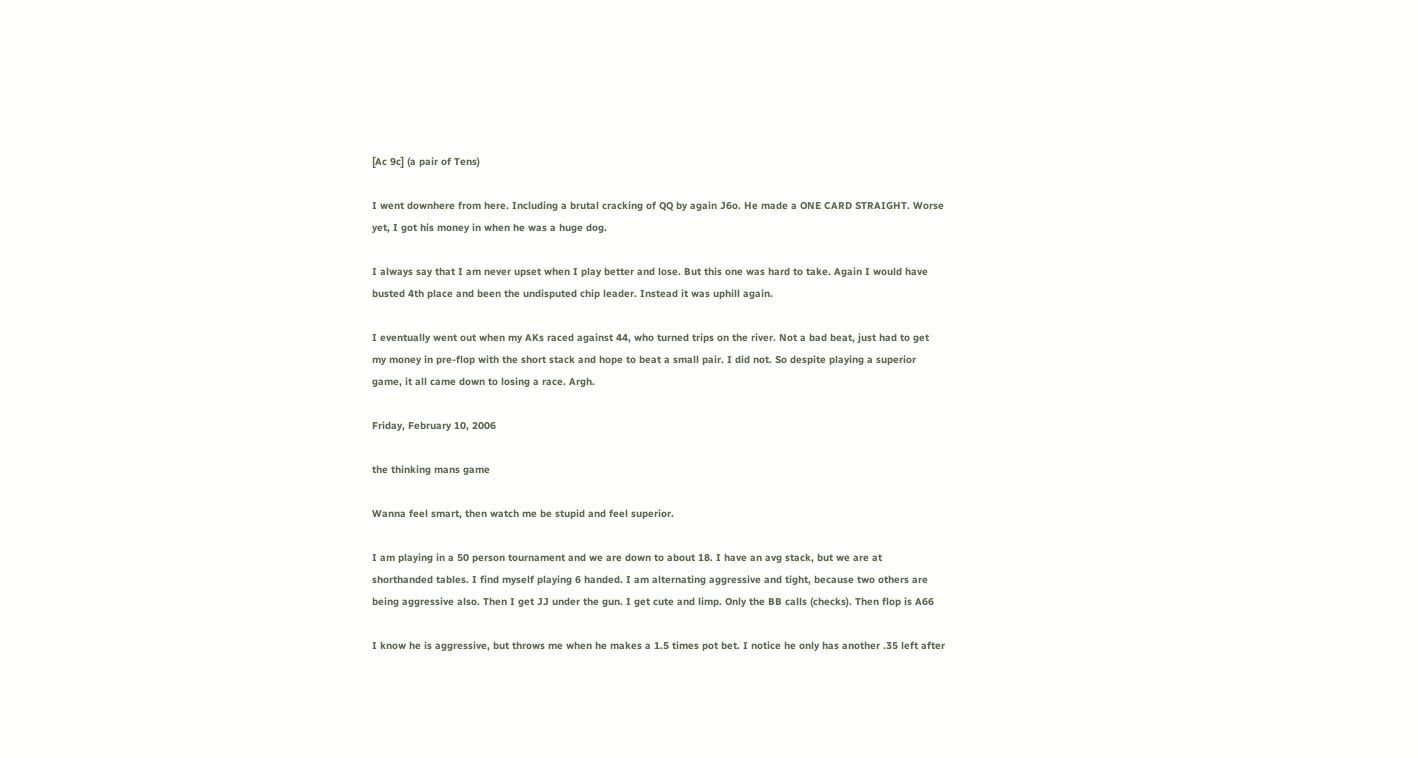[Ac 9c] (a pair of Tens)

I went downhere from here. Including a brutal cracking of QQ by again J6o. He made a ONE CARD STRAIGHT. Worse yet, I got his money in when he was a huge dog.

I always say that I am never upset when I play better and lose. But this one was hard to take. Again I would have busted 4th place and been the undisputed chip leader. Instead it was uphill again.

I eventually went out when my AKs raced against 44, who turned trips on the river. Not a bad beat, just had to get my money in pre-flop with the short stack and hope to beat a small pair. I did not. So despite playing a superior game, it all came down to losing a race. Argh.

Friday, February 10, 2006

the thinking mans game

Wanna feel smart, then watch me be stupid and feel superior.

I am playing in a 50 person tournament and we are down to about 18. I have an avg stack, but we are at shorthanded tables. I find myself playing 6 handed. I am alternating aggressive and tight, because two others are being aggressive also. Then I get JJ under the gun. I get cute and limp. Only the BB calls (checks). Then flop is A66

I know he is aggressive, but throws me when he makes a 1.5 times pot bet. I notice he only has another .35 left after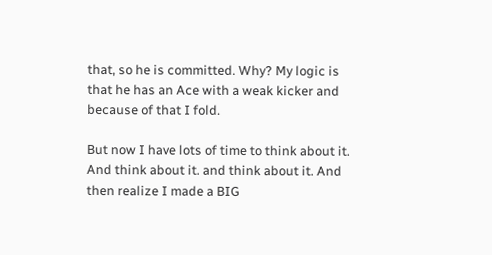that, so he is committed. Why? My logic is that he has an Ace with a weak kicker and because of that I fold.

But now I have lots of time to think about it. And think about it. and think about it. And then realize I made a BIG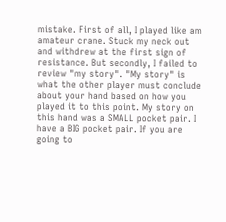mistake. First of all, I played like am amateur crane. Stuck my neck out and withdrew at the first sign of resistance. But secondly, I failed to review "my story". "My story" is what the other player must conclude about your hand based on how you played it to this point. My story on this hand was a SMALL pocket pair. I have a BIG pocket pair. If you are going to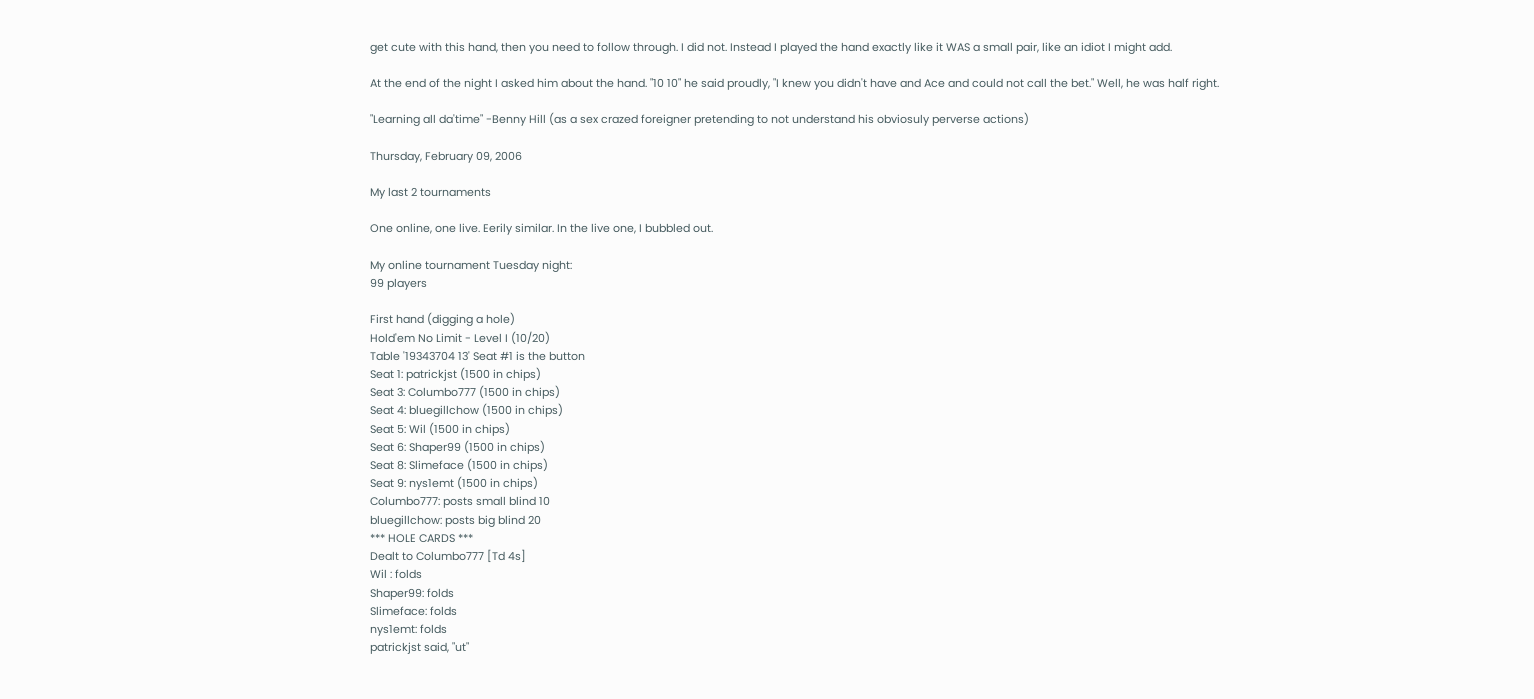get cute with this hand, then you need to follow through. I did not. Instead I played the hand exactly like it WAS a small pair, like an idiot I might add.

At the end of the night I asked him about the hand. "10 10" he said proudly, "I knew you didn't have and Ace and could not call the bet." Well, he was half right.

"Learning all da'time" -Benny Hill (as a sex crazed foreigner pretending to not understand his obviosuly perverse actions)

Thursday, February 09, 2006

My last 2 tournaments

One online, one live. Eerily similar. In the live one, I bubbled out.

My online tournament Tuesday night:
99 players

First hand (digging a hole)
Hold'em No Limit - Level I (10/20)
Table '19343704 13' Seat #1 is the button
Seat 1: patrickjst (1500 in chips)
Seat 3: Columbo777 (1500 in chips)
Seat 4: bluegillchow (1500 in chips)
Seat 5: Wil (1500 in chips)
Seat 6: Shaper99 (1500 in chips)
Seat 8: Slimeface (1500 in chips)
Seat 9: nys1emt (1500 in chips)
Columbo777: posts small blind 10
bluegillchow: posts big blind 20
*** HOLE CARDS ***
Dealt to Columbo777 [Td 4s]
Wil : folds
Shaper99: folds
Slimeface: folds
nys1emt: folds
patrickjst said, "ut"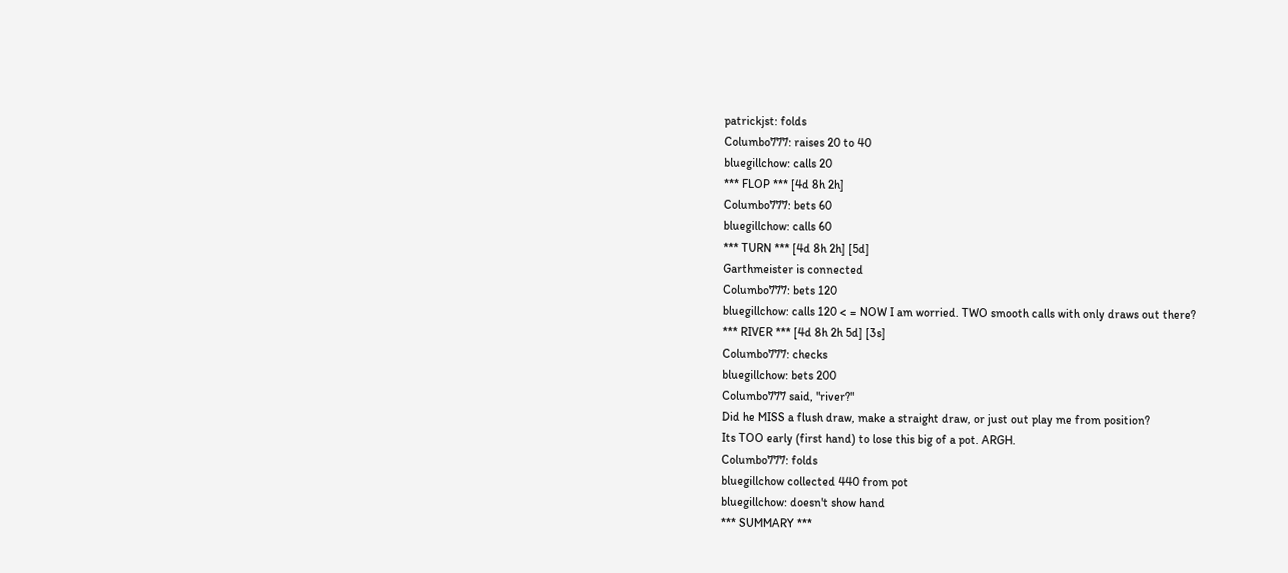patrickjst: folds
Columbo777: raises 20 to 40
bluegillchow: calls 20
*** FLOP *** [4d 8h 2h]
Columbo777: bets 60
bluegillchow: calls 60
*** TURN *** [4d 8h 2h] [5d]
Garthmeister is connected
Columbo777: bets 120
bluegillchow: calls 120 < = NOW I am worried. TWO smooth calls with only draws out there?
*** RIVER *** [4d 8h 2h 5d] [3s]
Columbo777: checks
bluegillchow: bets 200
Columbo777 said, "river?"
Did he MISS a flush draw, make a straight draw, or just out play me from position?
Its TOO early (first hand) to lose this big of a pot. ARGH.
Columbo777: folds
bluegillchow collected 440 from pot
bluegillchow: doesn't show hand
*** SUMMARY ***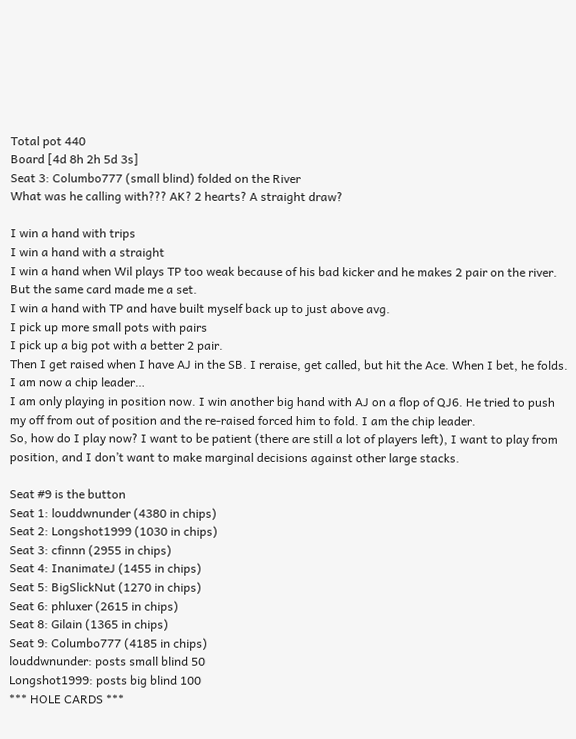Total pot 440
Board [4d 8h 2h 5d 3s]
Seat 3: Columbo777 (small blind) folded on the River
What was he calling with??? AK? 2 hearts? A straight draw?

I win a hand with trips
I win a hand with a straight
I win a hand when Wil plays TP too weak because of his bad kicker and he makes 2 pair on the river. But the same card made me a set.
I win a hand with TP and have built myself back up to just above avg.
I pick up more small pots with pairs
I pick up a big pot with a better 2 pair.
Then I get raised when I have AJ in the SB. I reraise, get called, but hit the Ace. When I bet, he folds. I am now a chip leader…
I am only playing in position now. I win another big hand with AJ on a flop of QJ6. He tried to push my off from out of position and the re-raised forced him to fold. I am the chip leader.
So, how do I play now? I want to be patient (there are still a lot of players left), I want to play from position, and I don’t want to make marginal decisions against other large stacks.

Seat #9 is the button
Seat 1: louddwnunder (4380 in chips)
Seat 2: Longshot1999 (1030 in chips)
Seat 3: cfinnn (2955 in chips)
Seat 4: InanimateJ (1455 in chips)
Seat 5: BigSlickNut (1270 in chips)
Seat 6: phluxer (2615 in chips)
Seat 8: Gilain (1365 in chips)
Seat 9: Columbo777 (4185 in chips)
louddwnunder: posts small blind 50
Longshot1999: posts big blind 100
*** HOLE CARDS ***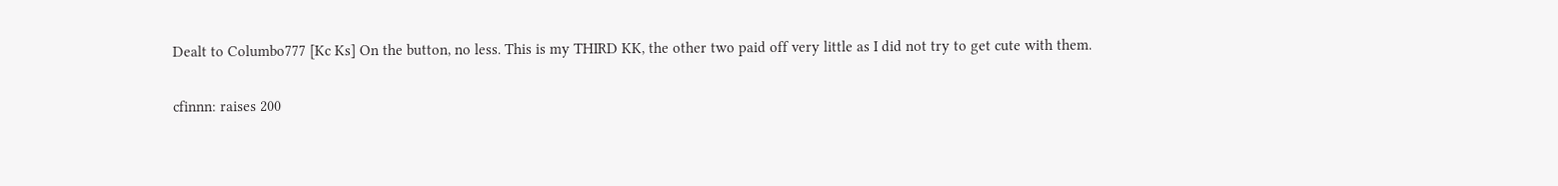Dealt to Columbo777 [Kc Ks] On the button, no less. This is my THIRD KK, the other two paid off very little as I did not try to get cute with them.

cfinnn: raises 200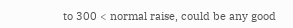to 300 < normal raise, could be any good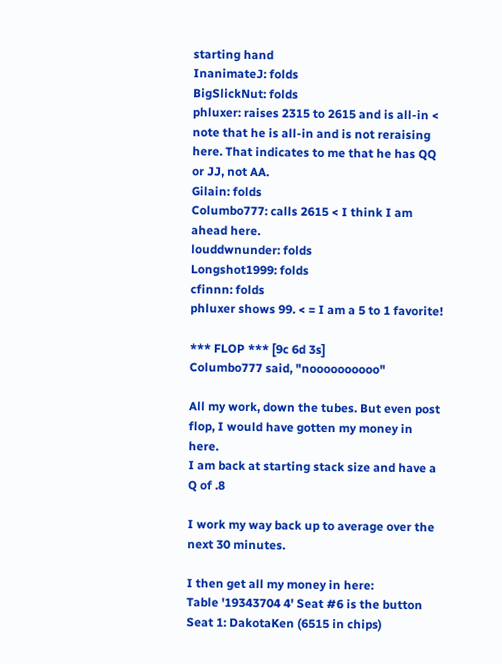starting hand
InanimateJ: folds
BigSlickNut: folds
phluxer: raises 2315 to 2615 and is all-in < note that he is all-in and is not reraising here. That indicates to me that he has QQ or JJ, not AA.
Gilain: folds
Columbo777: calls 2615 < I think I am ahead here.
louddwnunder: folds
Longshot1999: folds
cfinnn: folds
phluxer shows 99. < = I am a 5 to 1 favorite!

*** FLOP *** [9c 6d 3s]
Columbo777 said, "noooooooooo"

All my work, down the tubes. But even post flop, I would have gotten my money in here.
I am back at starting stack size and have a Q of .8

I work my way back up to average over the next 30 minutes.

I then get all my money in here:
Table '19343704 4' Seat #6 is the button
Seat 1: DakotaKen (6515 in chips)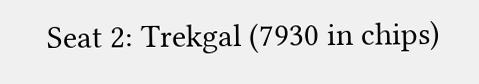Seat 2: Trekgal (7930 in chips)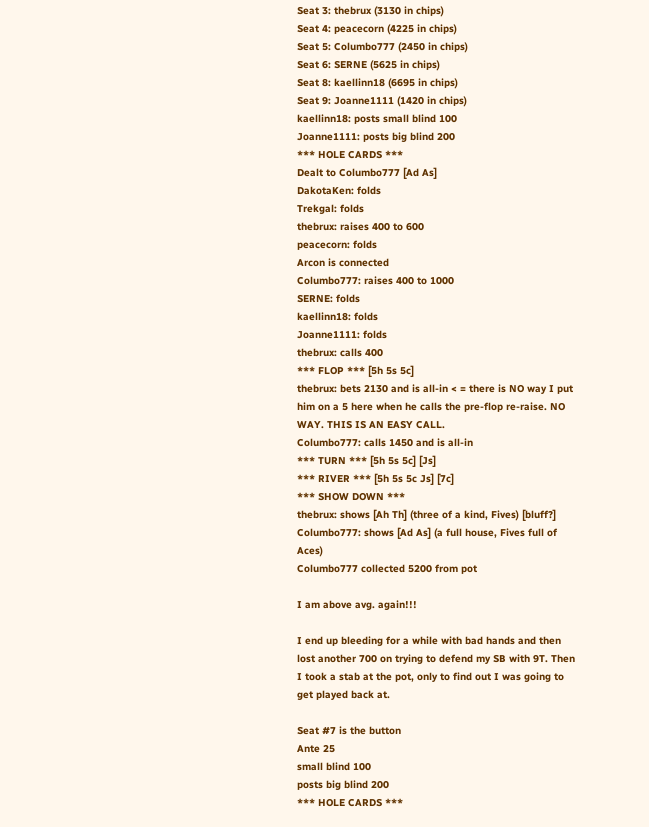Seat 3: thebrux (3130 in chips)
Seat 4: peacecorn (4225 in chips)
Seat 5: Columbo777 (2450 in chips)
Seat 6: SERNE (5625 in chips)
Seat 8: kaellinn18 (6695 in chips)
Seat 9: Joanne1111 (1420 in chips)
kaellinn18: posts small blind 100
Joanne1111: posts big blind 200
*** HOLE CARDS ***
Dealt to Columbo777 [Ad As]
DakotaKen: folds
Trekgal: folds
thebrux: raises 400 to 600
peacecorn: folds
Arcon is connected
Columbo777: raises 400 to 1000
SERNE: folds
kaellinn18: folds
Joanne1111: folds
thebrux: calls 400
*** FLOP *** [5h 5s 5c]
thebrux: bets 2130 and is all-in < = there is NO way I put him on a 5 here when he calls the pre-flop re-raise. NO WAY. THIS IS AN EASY CALL.
Columbo777: calls 1450 and is all-in
*** TURN *** [5h 5s 5c] [Js]
*** RIVER *** [5h 5s 5c Js] [7c]
*** SHOW DOWN ***
thebrux: shows [Ah Th] (three of a kind, Fives) [bluff?]
Columbo777: shows [Ad As] (a full house, Fives full of Aces)
Columbo777 collected 5200 from pot

I am above avg. again!!!

I end up bleeding for a while with bad hands and then lost another 700 on trying to defend my SB with 9T. Then I took a stab at the pot, only to find out I was going to get played back at.

Seat #7 is the button
Ante 25
small blind 100
posts big blind 200
*** HOLE CARDS ***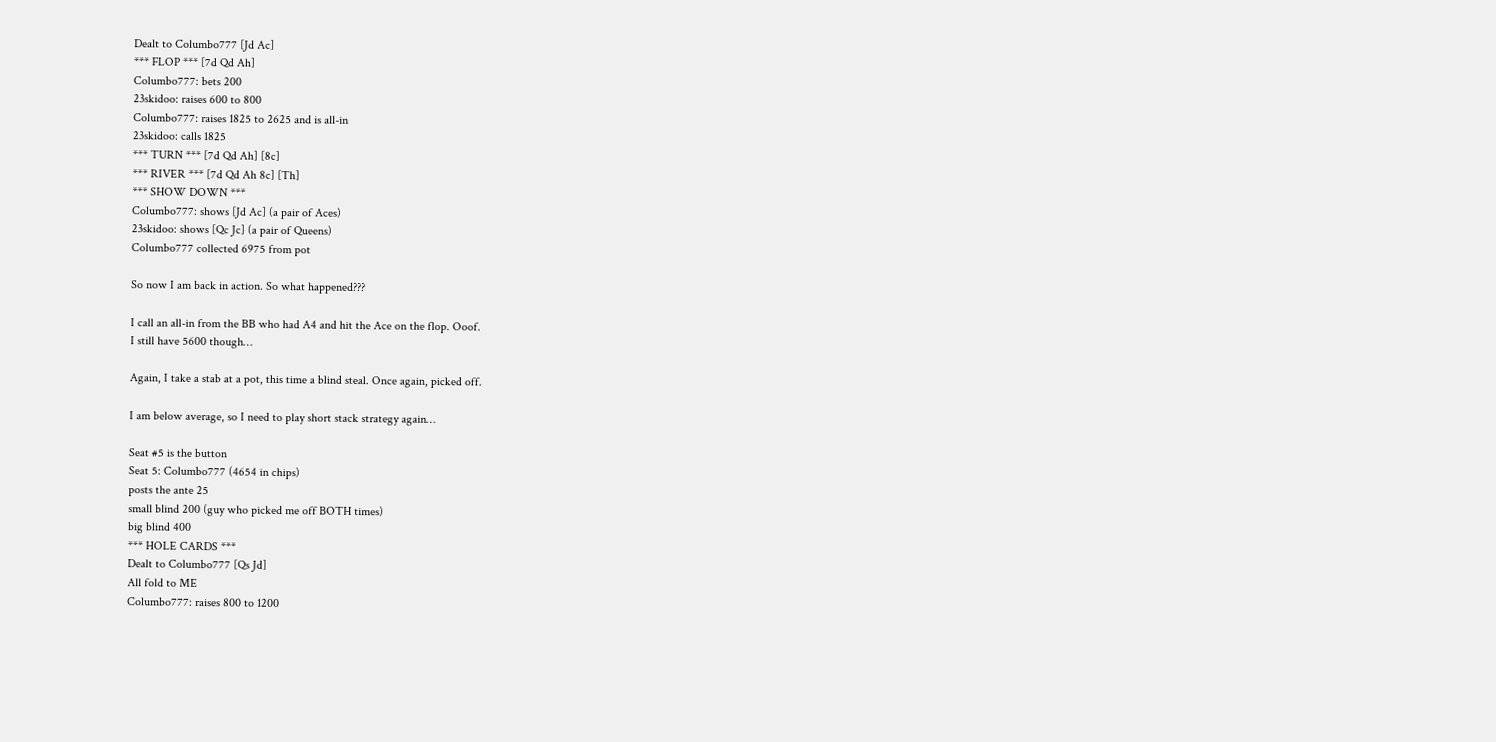Dealt to Columbo777 [Jd Ac]
*** FLOP *** [7d Qd Ah]
Columbo777: bets 200
23skidoo: raises 600 to 800
Columbo777: raises 1825 to 2625 and is all-in
23skidoo: calls 1825
*** TURN *** [7d Qd Ah] [8c]
*** RIVER *** [7d Qd Ah 8c] [Th]
*** SHOW DOWN ***
Columbo777: shows [Jd Ac] (a pair of Aces)
23skidoo: shows [Qc Jc] (a pair of Queens)
Columbo777 collected 6975 from pot

So now I am back in action. So what happened???

I call an all-in from the BB who had A4 and hit the Ace on the flop. Ooof.
I still have 5600 though…

Again, I take a stab at a pot, this time a blind steal. Once again, picked off.

I am below average, so I need to play short stack strategy again…

Seat #5 is the button
Seat 5: Columbo777 (4654 in chips)
posts the ante 25
small blind 200 (guy who picked me off BOTH times)
big blind 400
*** HOLE CARDS ***
Dealt to Columbo777 [Qs Jd]
All fold to ME
Columbo777: raises 800 to 1200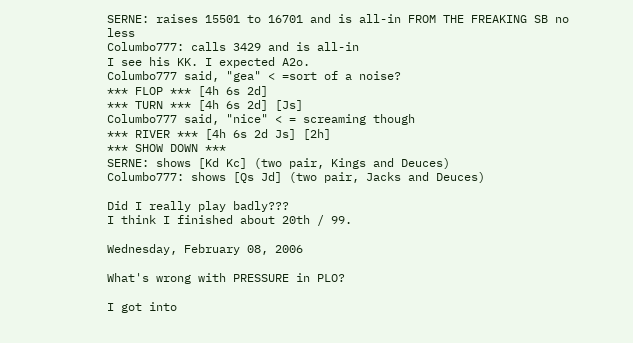SERNE: raises 15501 to 16701 and is all-in FROM THE FREAKING SB no less
Columbo777: calls 3429 and is all-in
I see his KK. I expected A2o.
Columbo777 said, "gea" < =sort of a noise?
*** FLOP *** [4h 6s 2d]
*** TURN *** [4h 6s 2d] [Js]
Columbo777 said, "nice" < = screaming though
*** RIVER *** [4h 6s 2d Js] [2h]
*** SHOW DOWN ***
SERNE: shows [Kd Kc] (two pair, Kings and Deuces)
Columbo777: shows [Qs Jd] (two pair, Jacks and Deuces)

Did I really play badly???
I think I finished about 20th / 99.

Wednesday, February 08, 2006

What's wrong with PRESSURE in PLO?

I got into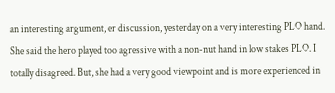an interesting argument, er discussion, yesterday on a very interesting PLO hand. She said the hero played too agressive with a non-nut hand in low stakes PLO. I totally disagreed. But, she had a very good viewpoint and is more experienced in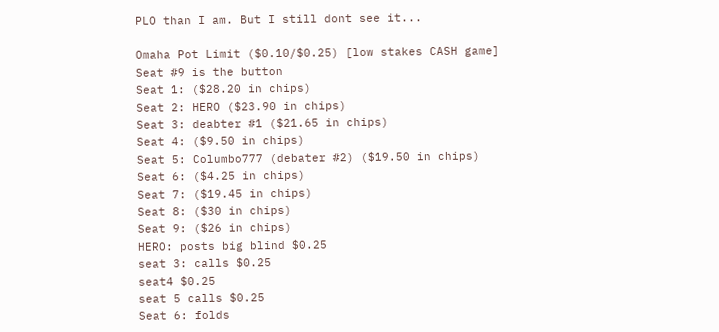PLO than I am. But I still dont see it...

Omaha Pot Limit ($0.10/$0.25) [low stakes CASH game]
Seat #9 is the button
Seat 1: ($28.20 in chips)
Seat 2: HERO ($23.90 in chips)
Seat 3: deabter #1 ($21.65 in chips)
Seat 4: ($9.50 in chips)
Seat 5: Columbo777 (debater #2) ($19.50 in chips)
Seat 6: ($4.25 in chips)
Seat 7: ($19.45 in chips)
Seat 8: ($30 in chips)
Seat 9: ($26 in chips)
HERO: posts big blind $0.25
seat 3: calls $0.25
seat4 $0.25
seat 5 calls $0.25
Seat 6: folds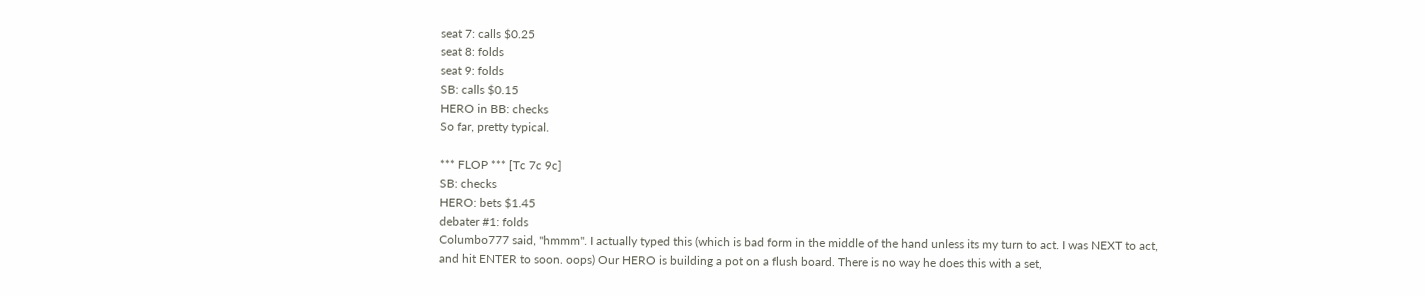seat 7: calls $0.25
seat 8: folds
seat 9: folds
SB: calls $0.15
HERO in BB: checks
So far, pretty typical.

*** FLOP *** [Tc 7c 9c]
SB: checks
HERO: bets $1.45
debater #1: folds
Columbo777 said, "hmmm". I actually typed this (which is bad form in the middle of the hand unless its my turn to act. I was NEXT to act, and hit ENTER to soon. oops) Our HERO is building a pot on a flush board. There is no way he does this with a set,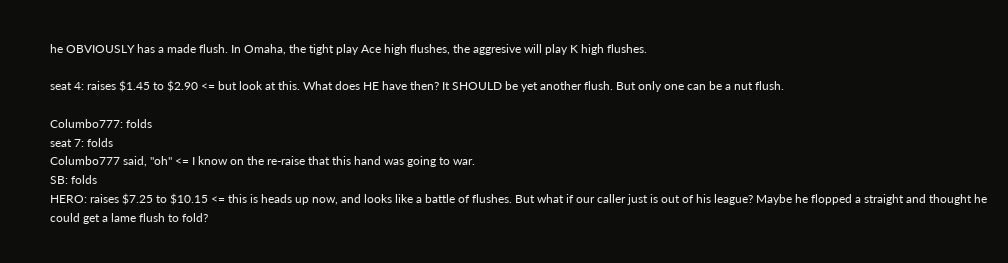he OBVIOUSLY has a made flush. In Omaha, the tight play Ace high flushes, the aggresive will play K high flushes.

seat 4: raises $1.45 to $2.90 <= but look at this. What does HE have then? It SHOULD be yet another flush. But only one can be a nut flush.

Columbo777: folds
seat 7: folds
Columbo777 said, "oh" <= I know on the re-raise that this hand was going to war.
SB: folds
HERO: raises $7.25 to $10.15 <= this is heads up now, and looks like a battle of flushes. But what if our caller just is out of his league? Maybe he flopped a straight and thought he could get a lame flush to fold?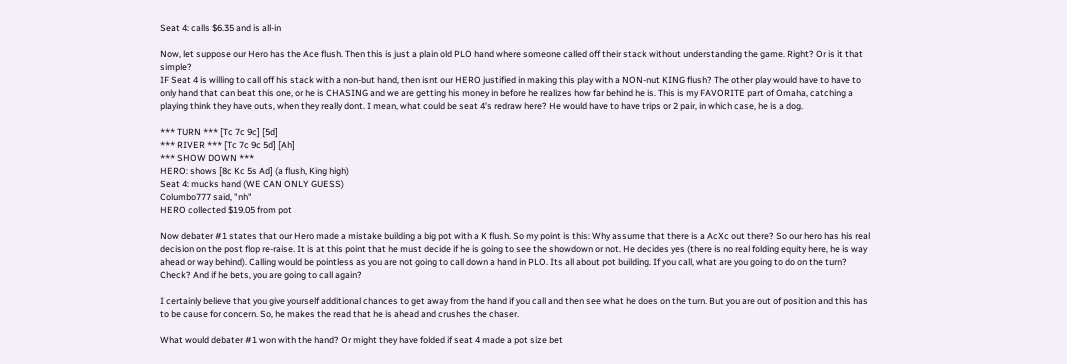Seat 4: calls $6.35 and is all-in

Now, let suppose our Hero has the Ace flush. Then this is just a plain old PLO hand where someone called off their stack without understanding the game. Right? Or is it that simple?
IF Seat 4 is willing to call off his stack with a non-but hand, then isnt our HERO justified in making this play with a NON-nut KING flush? The other play would have to have to only hand that can beat this one, or he is CHASING and we are getting his money in before he realizes how far behind he is. This is my FAVORITE part of Omaha, catching a playing think they have outs, when they really dont. I mean, what could be seat 4's redraw here? He would have to have trips or 2 pair, in which case, he is a dog.

*** TURN *** [Tc 7c 9c] [5d]
*** RIVER *** [Tc 7c 9c 5d] [Ah]
*** SHOW DOWN ***
HERO: shows [8c Kc 5s Ad] (a flush, King high)
Seat 4: mucks hand (WE CAN ONLY GUESS)
Columbo777 said, "nh"
HERO collected $19.05 from pot

Now debater #1 states that our Hero made a mistake building a big pot with a K flush. So my point is this: Why assume that there is a AcXc out there? So our hero has his real decision on the post flop re-raise. It is at this point that he must decide if he is going to see the showdown or not. He decides yes (there is no real folding equity here, he is way ahead or way behind). Calling would be pointless as you are not going to call down a hand in PLO. Its all about pot building. If you call, what are you going to do on the turn? Check? And if he bets, you are going to call again?

I certainly believe that you give yourself additional chances to get away from the hand if you call and then see what he does on the turn. But you are out of position and this has to be cause for concern. So, he makes the read that he is ahead and crushes the chaser.

What would debater #1 won with the hand? Or might they have folded if seat 4 made a pot size bet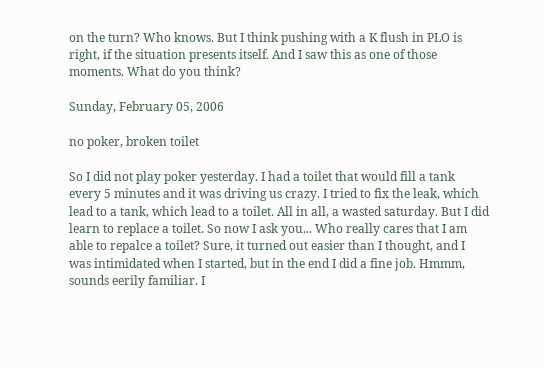on the turn? Who knows. But I think pushing with a K flush in PLO is right, if the situation presents itself. And I saw this as one of those moments. What do you think?

Sunday, February 05, 2006

no poker, broken toilet

So I did not play poker yesterday. I had a toilet that would fill a tank every 5 minutes and it was driving us crazy. I tried to fix the leak, which lead to a tank, which lead to a toilet. All in all, a wasted saturday. But I did learn to replace a toilet. So now I ask you... Who really cares that I am able to repalce a toilet? Sure, it turned out easier than I thought, and I was intimidated when I started, but in the end I did a fine job. Hmmm, sounds eerily familiar. I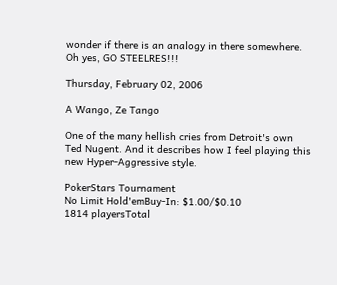wonder if there is an analogy in there somewhere. Oh yes, GO STEELRES!!!

Thursday, February 02, 2006

A Wango, Ze Tango

One of the many hellish cries from Detroit's own Ted Nugent. And it describes how I feel playing this new Hyper-Aggressive style.

PokerStars Tournament
No Limit Hold'emBuy-In: $1.00/$0.10
1814 playersTotal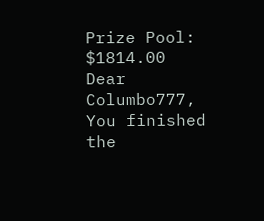Prize Pool: $1814.00
Dear Columbo777, You finished the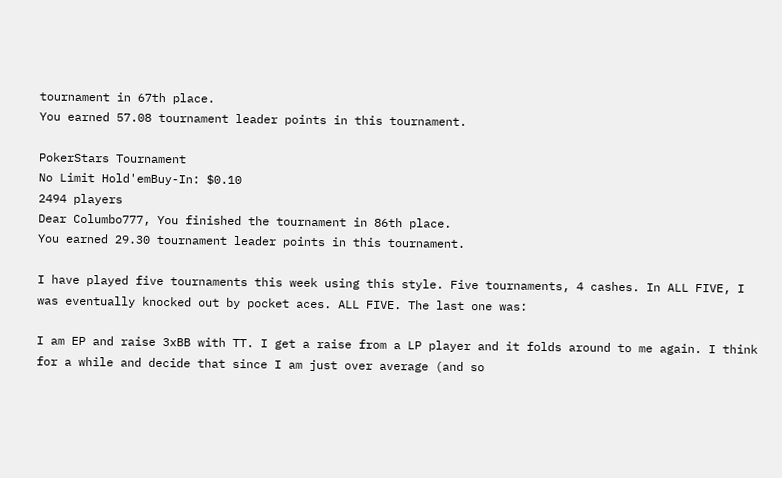tournament in 67th place.
You earned 57.08 tournament leader points in this tournament.

PokerStars Tournament
No Limit Hold'emBuy-In: $0.10
2494 players
Dear Columbo777, You finished the tournament in 86th place.
You earned 29.30 tournament leader points in this tournament.

I have played five tournaments this week using this style. Five tournaments, 4 cashes. In ALL FIVE, I was eventually knocked out by pocket aces. ALL FIVE. The last one was:

I am EP and raise 3xBB with TT. I get a raise from a LP player and it folds around to me again. I think for a while and decide that since I am just over average (and so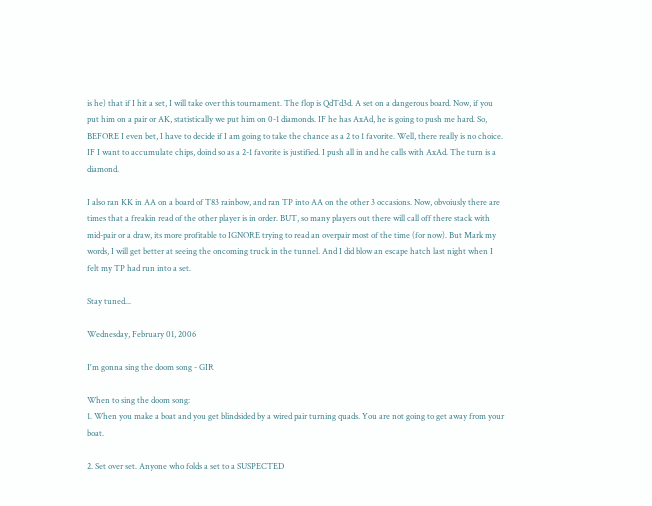is he) that if I hit a set, I will take over this tournament. The flop is QdTd3d. A set on a dangerous board. Now, if you put him on a pair or AK, statistically we put him on 0-1 diamonds. IF he has AxAd, he is going to push me hard. So, BEFORE I even bet, I have to decide if I am going to take the chance as a 2 to 1 favorite. Well, there really is no choice. IF I want to accumulate chips, doind so as a 2-1 favorite is justified. I push all in and he calls with AxAd. The turn is a diamond.

I also ran KK in AA on a board of T83 rainbow, and ran TP into AA on the other 3 occasions. Now, obvoiusly there are times that a freakin read of the other player is in order. BUT, so many players out there will call off there stack with mid-pair or a draw, its more profitable to IGNORE trying to read an overpair most of the time (for now). But Mark my words, I will get better at seeing the oncoming truck in the tunnel. And I did blow an escape hatch last night when I felt my TP had run into a set.

Stay tuned...

Wednesday, February 01, 2006

I'm gonna sing the doom song - GIR

When to sing the doom song:
1. When you make a boat and you get blindsided by a wired pair turning quads. You are not going to get away from your boat.

2. Set over set. Anyone who folds a set to a SUSPECTED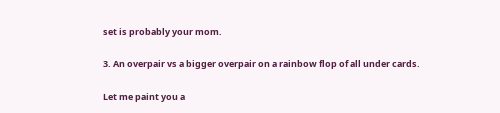set is probably your mom.

3. An overpair vs a bigger overpair on a rainbow flop of all under cards.

Let me paint you a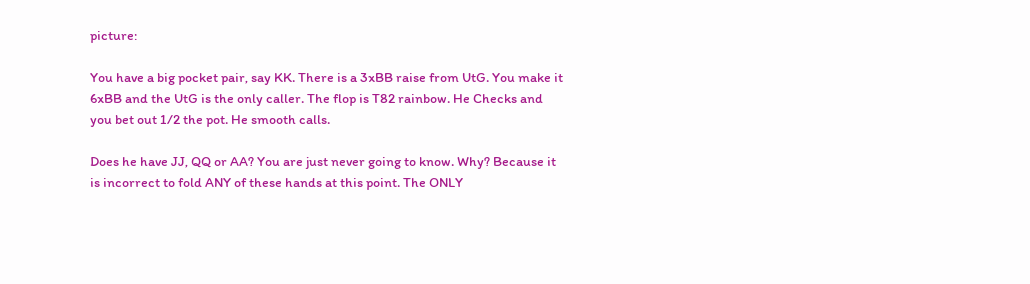picture:

You have a big pocket pair, say KK. There is a 3xBB raise from UtG. You make it 6xBB and the UtG is the only caller. The flop is T82 rainbow. He Checks and you bet out 1/2 the pot. He smooth calls.

Does he have JJ, QQ or AA? You are just never going to know. Why? Because it is incorrect to fold ANY of these hands at this point. The ONLY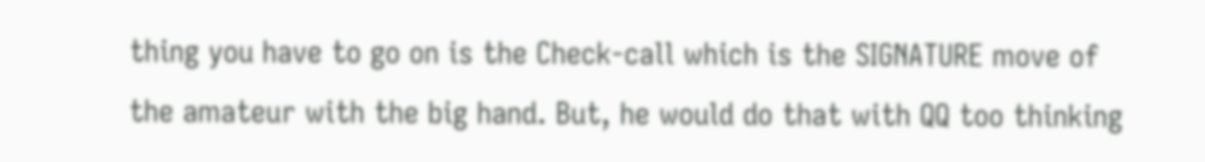thing you have to go on is the Check-call which is the SIGNATURE move of the amateur with the big hand. But, he would do that with QQ too thinking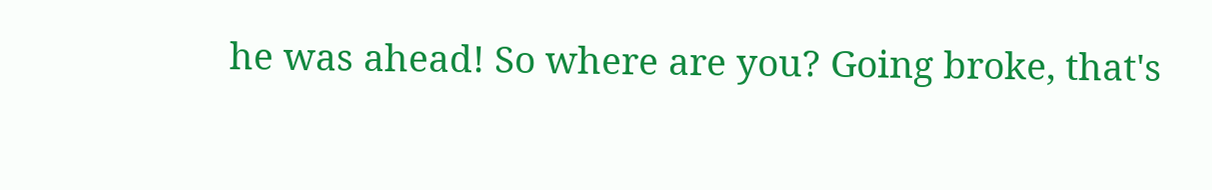he was ahead! So where are you? Going broke, that's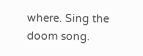where. Sing the doom song.